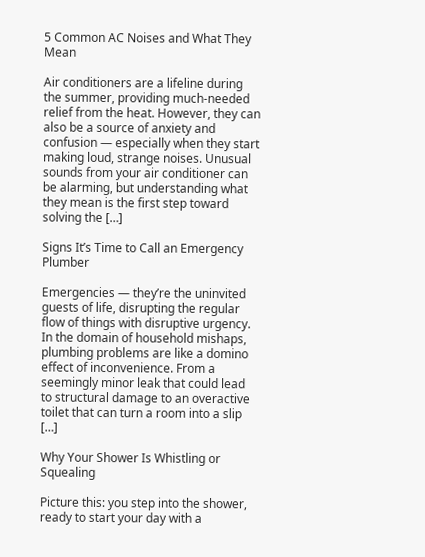5 Common AC Noises and What They Mean

Air conditioners are a lifeline during the summer, providing much-needed relief from the heat. However, they can also be a source of anxiety and confusion — especially when they start making loud, strange noises. Unusual sounds from your air conditioner can be alarming, but understanding what they mean is the first step toward solving the […]

Signs It’s Time to Call an Emergency Plumber

Emergencies — they’re the uninvited guests of life, disrupting the regular flow of things with disruptive urgency. In the domain of household mishaps, plumbing problems are like a domino effect of inconvenience. From a seemingly minor leak that could lead to structural damage to an overactive toilet that can turn a room into a slip […]

Why Your Shower Is Whistling or Squealing

Picture this: you step into the shower, ready to start your day with a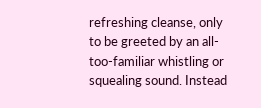refreshing cleanse, only to be greeted by an all-too-familiar whistling or squealing sound. Instead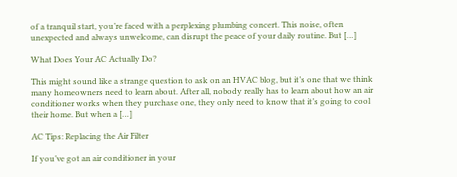of a tranquil start, you’re faced with a perplexing plumbing concert. This noise, often unexpected and always unwelcome, can disrupt the peace of your daily routine. But […]

What Does Your AC Actually Do?

This might sound like a strange question to ask on an HVAC blog, but it’s one that we think many homeowners need to learn about. After all, nobody really has to learn about how an air conditioner works when they purchase one, they only need to know that it’s going to cool their home. But when a […]

AC Tips: Replacing the Air Filter

If you’ve got an air conditioner in your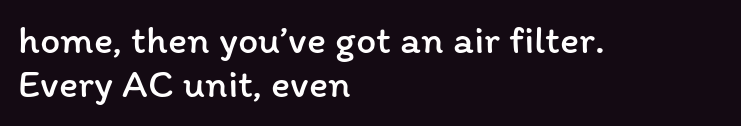home, then you’ve got an air filter. Every AC unit, even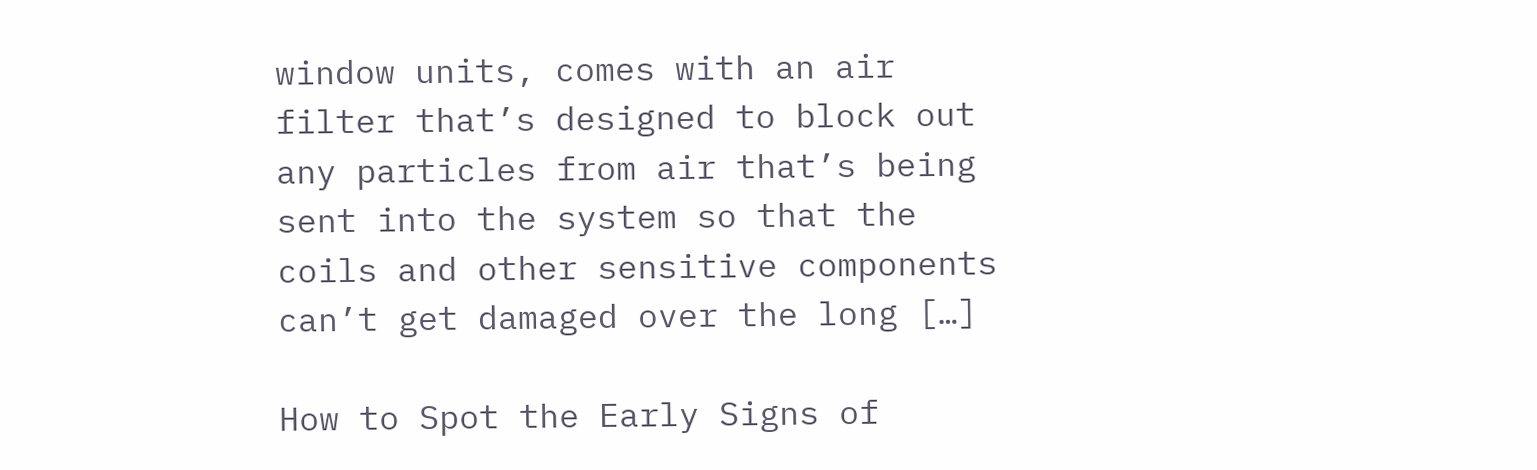window units, comes with an air filter that’s designed to block out any particles from air that’s being sent into the system so that the coils and other sensitive components can’t get damaged over the long […]

How to Spot the Early Signs of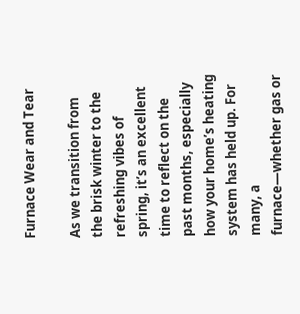Furnace Wear and Tear

As we transition from the brisk winter to the refreshing vibes of spring, it’s an excellent time to reflect on the past months, especially how your home’s heating system has held up. For many, a furnace—whether gas or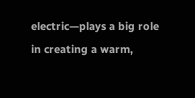electric—plays a big role in creating a warm,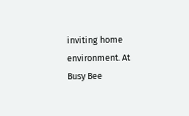inviting home environment. At Busy Bee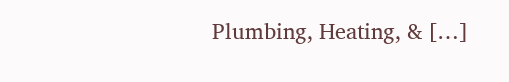Plumbing, Heating, & […]